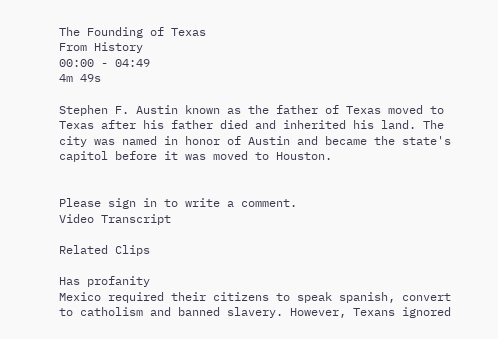The Founding of Texas
From History
00:00 - 04:49
4m 49s

Stephen F. Austin known as the father of Texas moved to Texas after his father died and inherited his land. The city was named in honor of Austin and became the state's capitol before it was moved to Houston.


Please sign in to write a comment.
Video Transcript

Related Clips

Has profanity
Mexico required their citizens to speak spanish, convert to catholism and banned slavery. However, Texans ignored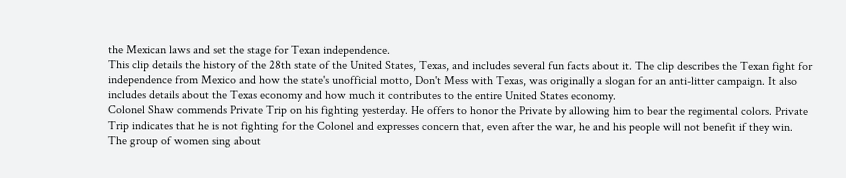the Mexican laws and set the stage for Texan independence.
This clip details the history of the 28th state of the United States, Texas, and includes several fun facts about it. The clip describes the Texan fight for independence from Mexico and how the state's unofficial motto, Don't Mess with Texas, was originally a slogan for an anti-litter campaign. It also includes details about the Texas economy and how much it contributes to the entire United States economy.
Colonel Shaw commends Private Trip on his fighting yesterday. He offers to honor the Private by allowing him to bear the regimental colors. Private Trip indicates that he is not fighting for the Colonel and expresses concern that, even after the war, he and his people will not benefit if they win.
The group of women sing about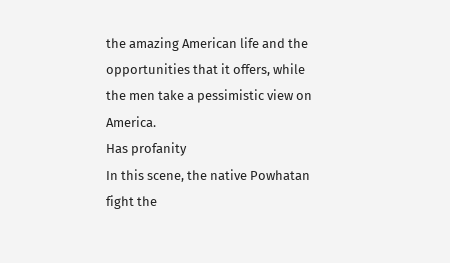the amazing American life and the opportunities that it offers, while the men take a pessimistic view on America.
Has profanity
In this scene, the native Powhatan fight the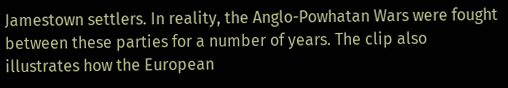Jamestown settlers. In reality, the Anglo-Powhatan Wars were fought between these parties for a number of years. The clip also illustrates how the European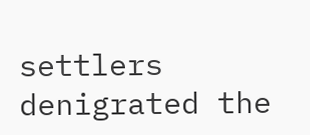settlers denigrated the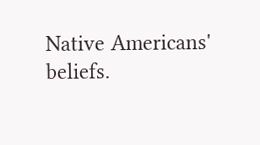Native Americans' beliefs.